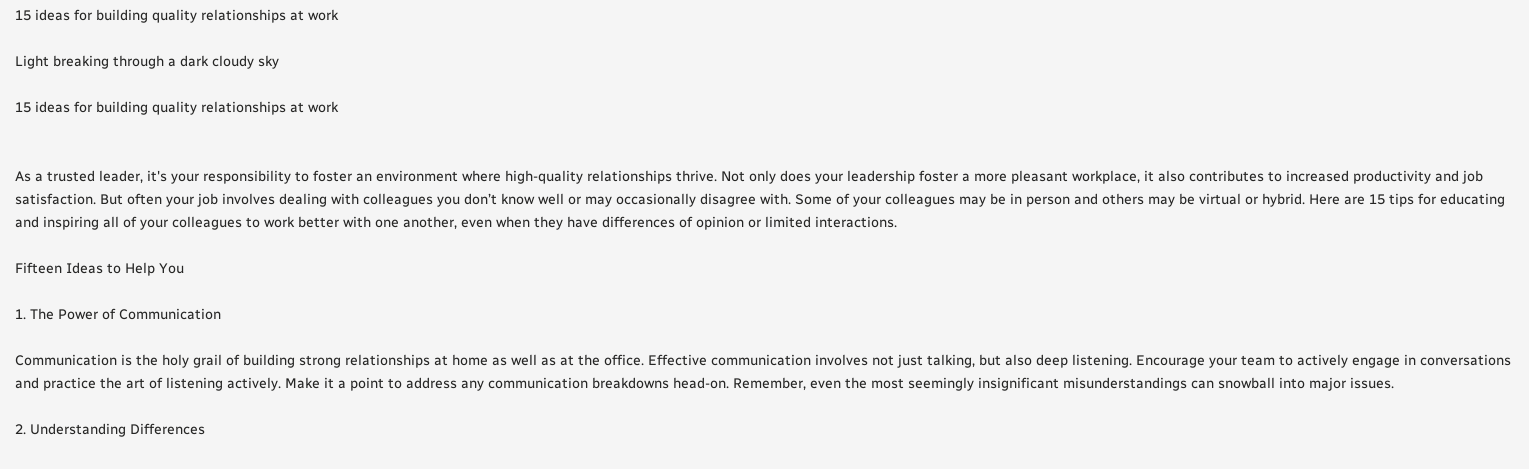15 ideas for building quality relationships at work

Light breaking through a dark cloudy sky

15 ideas for building quality relationships at work


As a trusted leader, it's your responsibility to foster an environment where high-quality relationships thrive. Not only does your leadership foster a more pleasant workplace, it also contributes to increased productivity and job satisfaction. But often your job involves dealing with colleagues you don’t know well or may occasionally disagree with. Some of your colleagues may be in person and others may be virtual or hybrid. Here are 15 tips for educating and inspiring all of your colleagues to work better with one another, even when they have differences of opinion or limited interactions.

Fifteen Ideas to Help You

1. The Power of Communication

Communication is the holy grail of building strong relationships at home as well as at the office. Effective communication involves not just talking, but also deep listening. Encourage your team to actively engage in conversations and practice the art of listening actively. Make it a point to address any communication breakdowns head-on. Remember, even the most seemingly insignificant misunderstandings can snowball into major issues.

2. Understanding Differences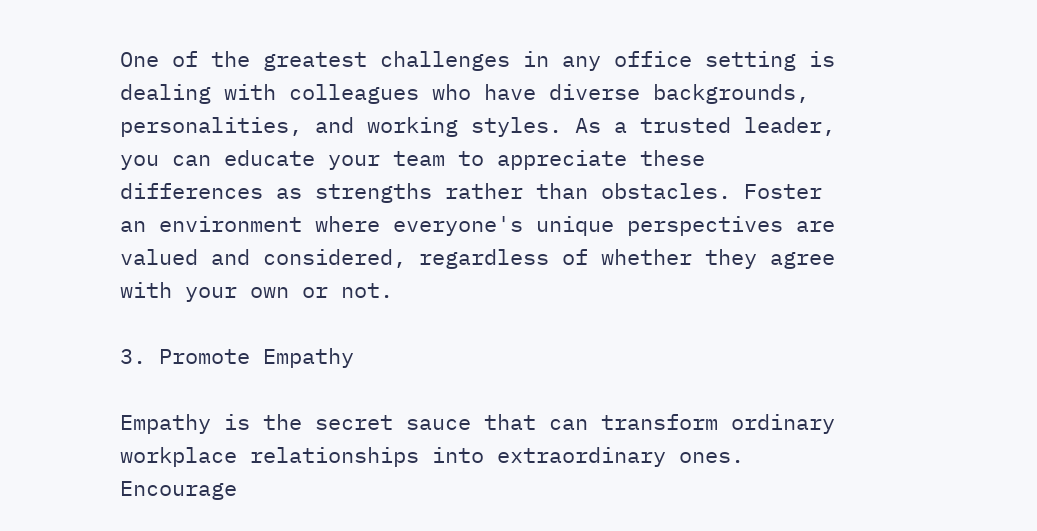One of the greatest challenges in any office setting is dealing with colleagues who have diverse backgrounds, personalities, and working styles. As a trusted leader, you can educate your team to appreciate these differences as strengths rather than obstacles. Foster an environment where everyone's unique perspectives are valued and considered, regardless of whether they agree with your own or not.

3. Promote Empathy

Empathy is the secret sauce that can transform ordinary workplace relationships into extraordinary ones. Encourage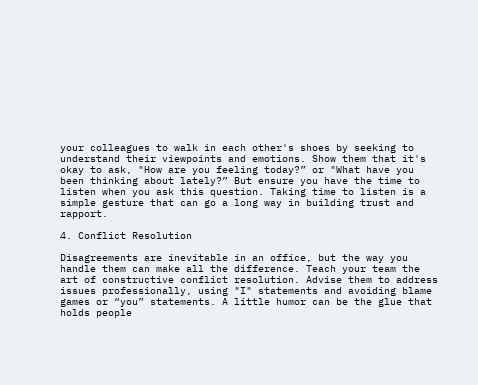your colleagues to walk in each other's shoes by seeking to understand their viewpoints and emotions. Show them that it's okay to ask, "How are you feeling today?” or "What have you been thinking about lately?” But ensure you have the time to listen when you ask this question. Taking time to listen is a simple gesture that can go a long way in building trust and rapport.

4. Conflict Resolution

Disagreements are inevitable in an office, but the way you handle them can make all the difference. Teach your team the art of constructive conflict resolution. Advise them to address issues professionally, using "I" statements and avoiding blame games or “you” statements. A little humor can be the glue that holds people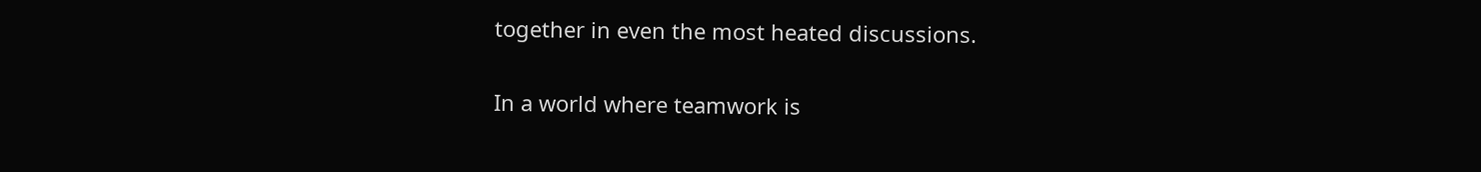together in even the most heated discussions.

In a world where teamwork is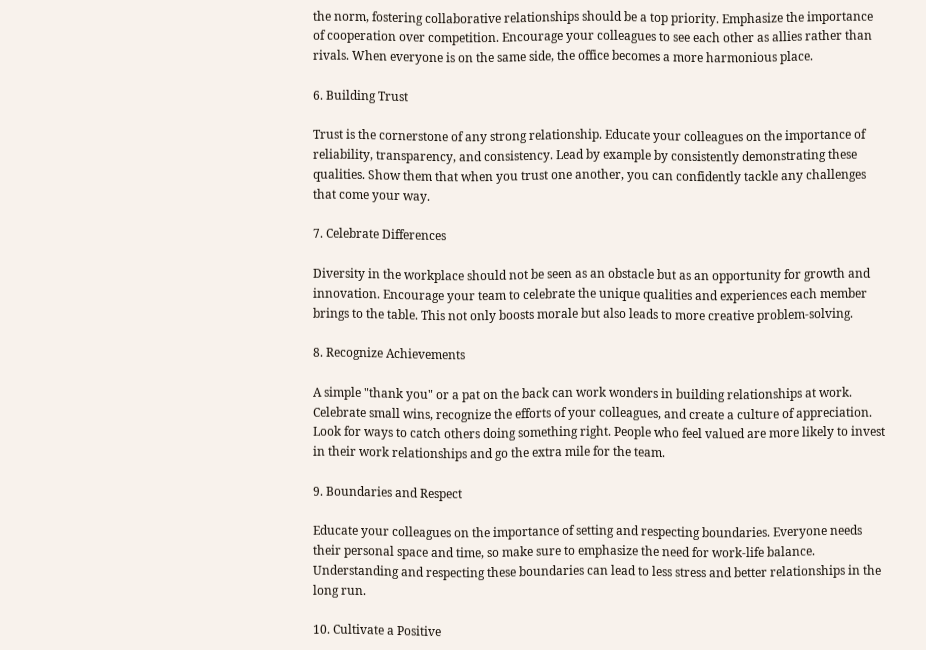the norm, fostering collaborative relationships should be a top priority. Emphasize the importance of cooperation over competition. Encourage your colleagues to see each other as allies rather than rivals. When everyone is on the same side, the office becomes a more harmonious place.

6. Building Trust

Trust is the cornerstone of any strong relationship. Educate your colleagues on the importance of reliability, transparency, and consistency. Lead by example by consistently demonstrating these qualities. Show them that when you trust one another, you can confidently tackle any challenges that come your way.

7. Celebrate Differences

Diversity in the workplace should not be seen as an obstacle but as an opportunity for growth and innovation. Encourage your team to celebrate the unique qualities and experiences each member brings to the table. This not only boosts morale but also leads to more creative problem-solving.

8. Recognize Achievements

A simple "thank you" or a pat on the back can work wonders in building relationships at work. Celebrate small wins, recognize the efforts of your colleagues, and create a culture of appreciation. Look for ways to catch others doing something right. People who feel valued are more likely to invest in their work relationships and go the extra mile for the team.

9. Boundaries and Respect

Educate your colleagues on the importance of setting and respecting boundaries. Everyone needs their personal space and time, so make sure to emphasize the need for work-life balance. Understanding and respecting these boundaries can lead to less stress and better relationships in the long run.

10. Cultivate a Positive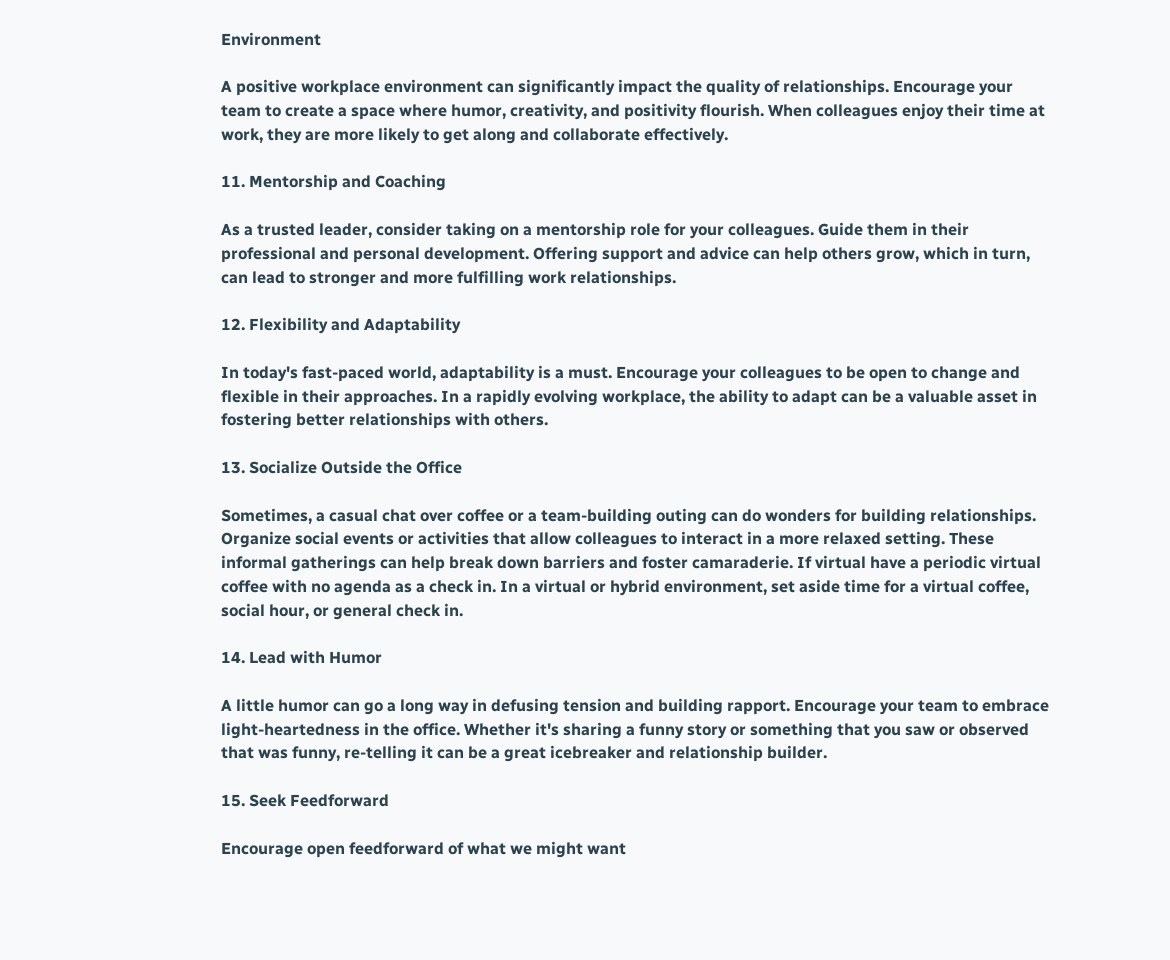Environment

A positive workplace environment can significantly impact the quality of relationships. Encourage your team to create a space where humor, creativity, and positivity flourish. When colleagues enjoy their time at work, they are more likely to get along and collaborate effectively.

11. Mentorship and Coaching

As a trusted leader, consider taking on a mentorship role for your colleagues. Guide them in their professional and personal development. Offering support and advice can help others grow, which in turn, can lead to stronger and more fulfilling work relationships.

12. Flexibility and Adaptability

In today's fast-paced world, adaptability is a must. Encourage your colleagues to be open to change and flexible in their approaches. In a rapidly evolving workplace, the ability to adapt can be a valuable asset in fostering better relationships with others.

13. Socialize Outside the Office

Sometimes, a casual chat over coffee or a team-building outing can do wonders for building relationships. Organize social events or activities that allow colleagues to interact in a more relaxed setting. These informal gatherings can help break down barriers and foster camaraderie. If virtual have a periodic virtual coffee with no agenda as a check in. In a virtual or hybrid environment, set aside time for a virtual coffee, social hour, or general check in.

14. Lead with Humor

A little humor can go a long way in defusing tension and building rapport. Encourage your team to embrace light-heartedness in the office. Whether it's sharing a funny story or something that you saw or observed that was funny, re-telling it can be a great icebreaker and relationship builder.

15. Seek Feedforward

Encourage open feedforward of what we might want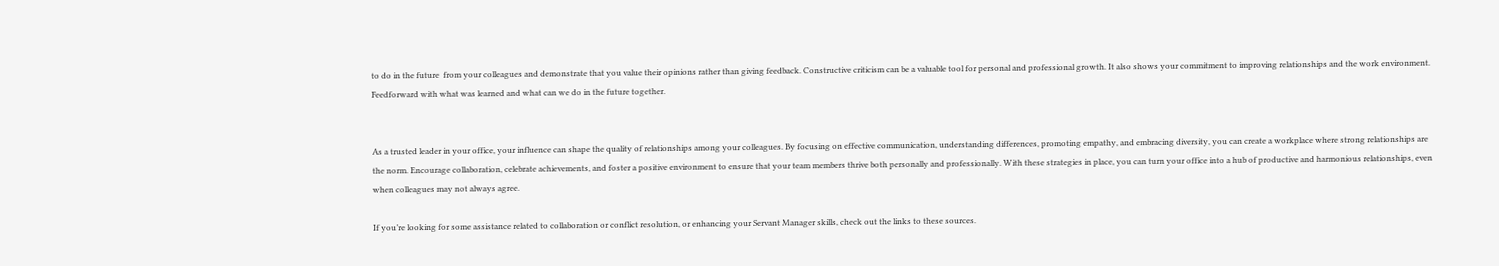to do in the future  from your colleagues and demonstrate that you value their opinions rather than giving feedback. Constructive criticism can be a valuable tool for personal and professional growth. It also shows your commitment to improving relationships and the work environment. Feedforward with what was learned and what can we do in the future together.


As a trusted leader in your office, your influence can shape the quality of relationships among your colleagues. By focusing on effective communication, understanding differences, promoting empathy, and embracing diversity, you can create a workplace where strong relationships are the norm. Encourage collaboration, celebrate achievements, and foster a positive environment to ensure that your team members thrive both personally and professionally. With these strategies in place, you can turn your office into a hub of productive and harmonious relationships, even when colleagues may not always agree.

If you’re looking for some assistance related to collaboration or conflict resolution, or enhancing your Servant Manager skills, check out the links to these sources.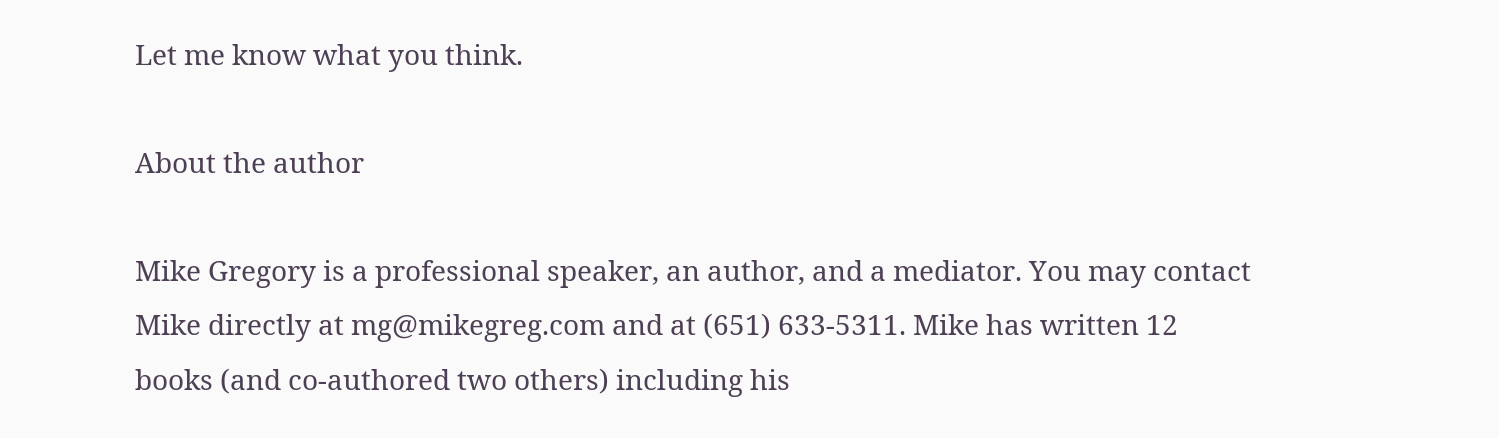Let me know what you think.

About the author

Mike Gregory is a professional speaker, an author, and a mediator. You may contact Mike directly at mg@mikegreg.com and at (651) 633-5311. Mike has written 12 books (and co-authored two others) including his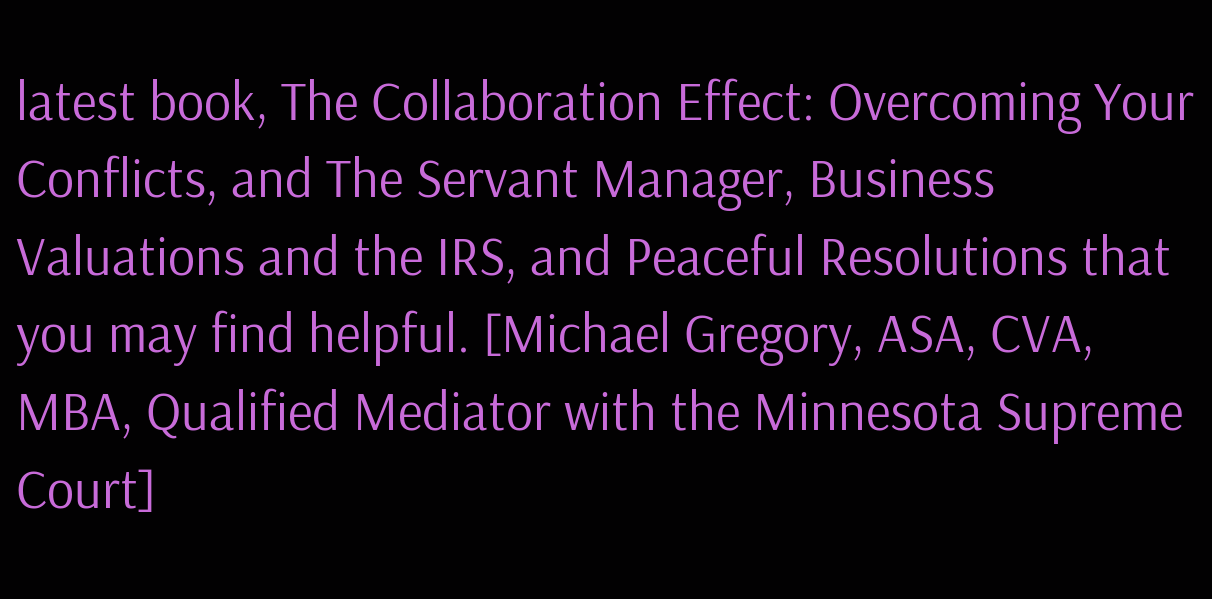latest book, The Collaboration Effect: Overcoming Your Conflicts, and The Servant Manager, Business Valuations and the IRS, and Peaceful Resolutions that you may find helpful. [Michael Gregory, ASA, CVA, MBA, Qualified Mediator with the Minnesota Supreme Court]